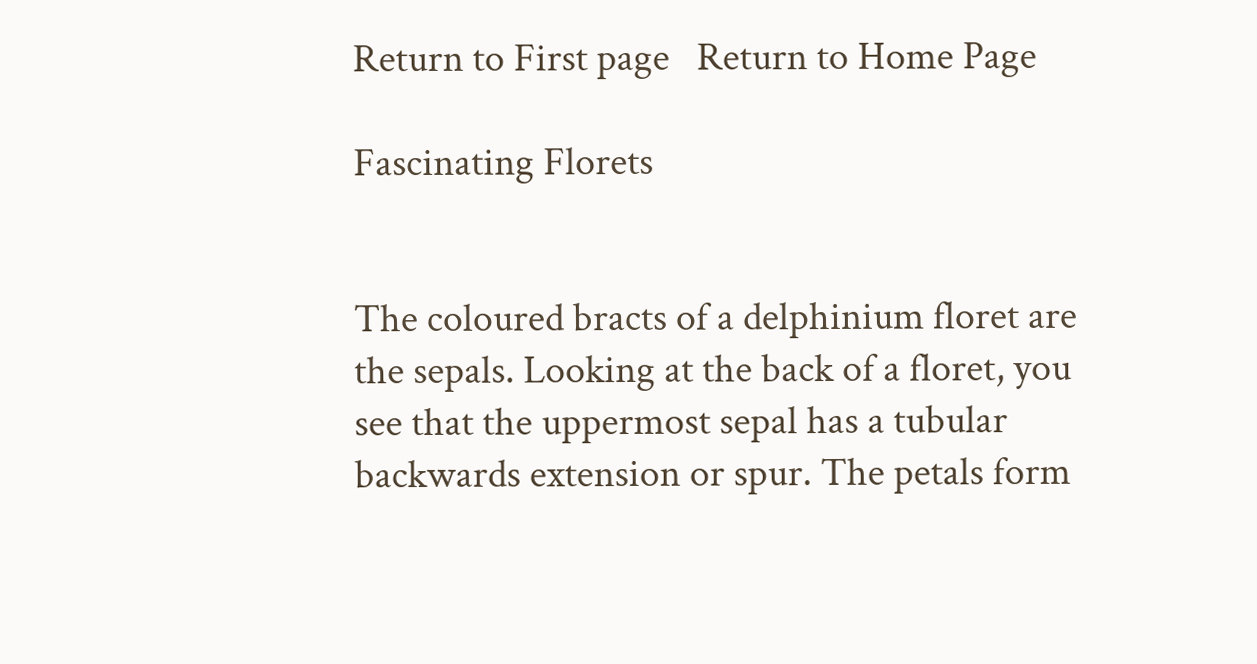Return to First page   Return to Home Page

Fascinating Florets


The coloured bracts of a delphinium floret are the sepals. Looking at the back of a floret, you see that the uppermost sepal has a tubular backwards extension or spur. The petals form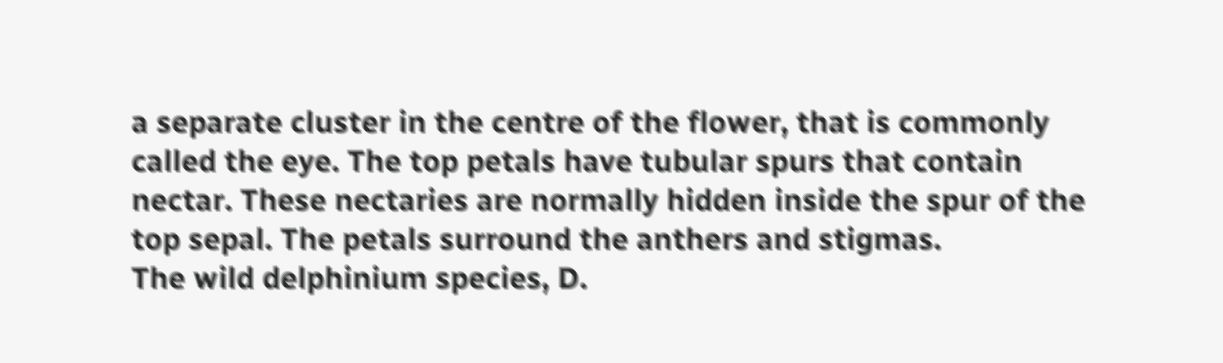a separate cluster in the centre of the flower, that is commonly called the eye. The top petals have tubular spurs that contain nectar. These nectaries are normally hidden inside the spur of the top sepal. The petals surround the anthers and stigmas.
The wild delphinium species, D.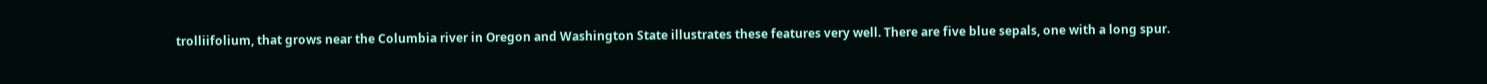trolliifolium, that grows near the Columbia river in Oregon and Washington State illustrates these features very well. There are five blue sepals, one with a long spur.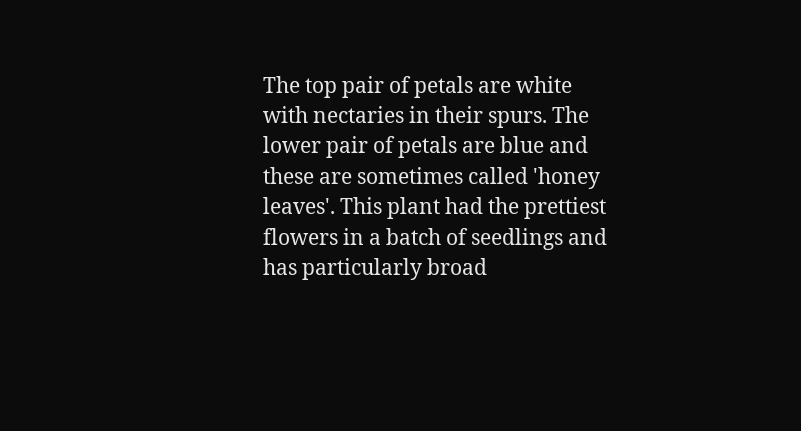The top pair of petals are white with nectaries in their spurs. The lower pair of petals are blue and these are sometimes called 'honey leaves'. This plant had the prettiest flowers in a batch of seedlings and has particularly broad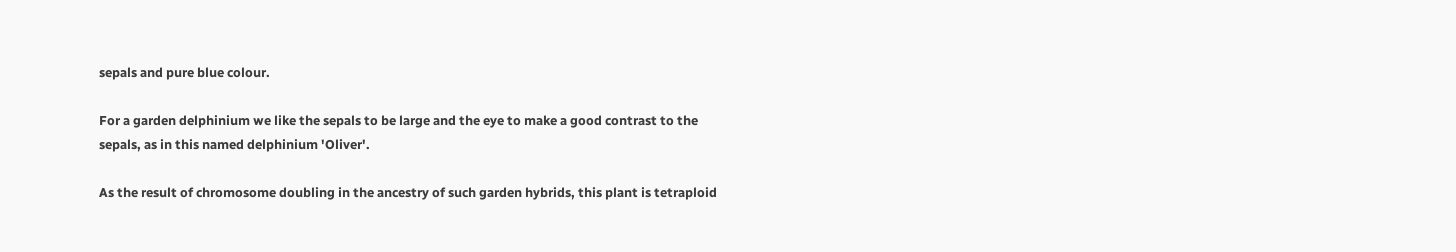sepals and pure blue colour.

For a garden delphinium we like the sepals to be large and the eye to make a good contrast to the sepals, as in this named delphinium 'Oliver'.

As the result of chromosome doubling in the ancestry of such garden hybrids, this plant is tetraploid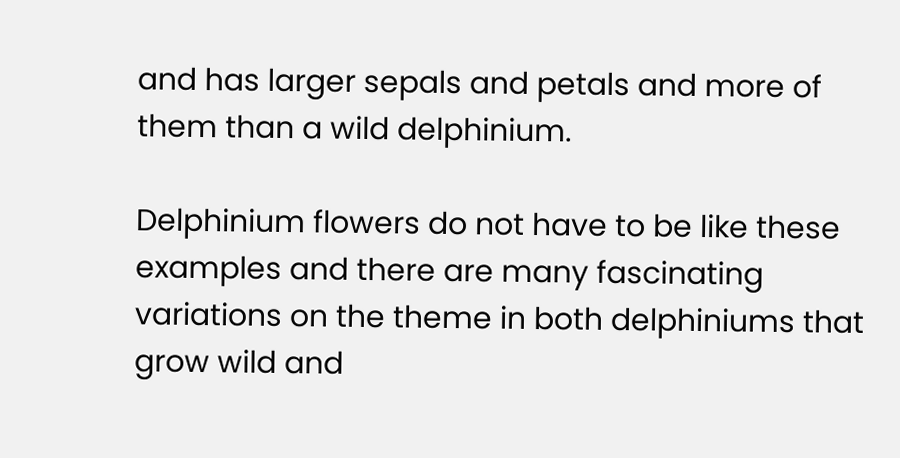and has larger sepals and petals and more of them than a wild delphinium.

Delphinium flowers do not have to be like these examples and there are many fascinating variations on the theme in both delphiniums that grow wild and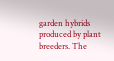garden hybrids produced by plant breeders. The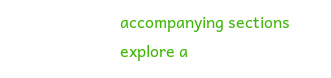accompanying sections explore a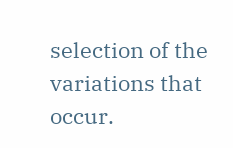selection of the variations that occur.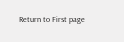Return to First page